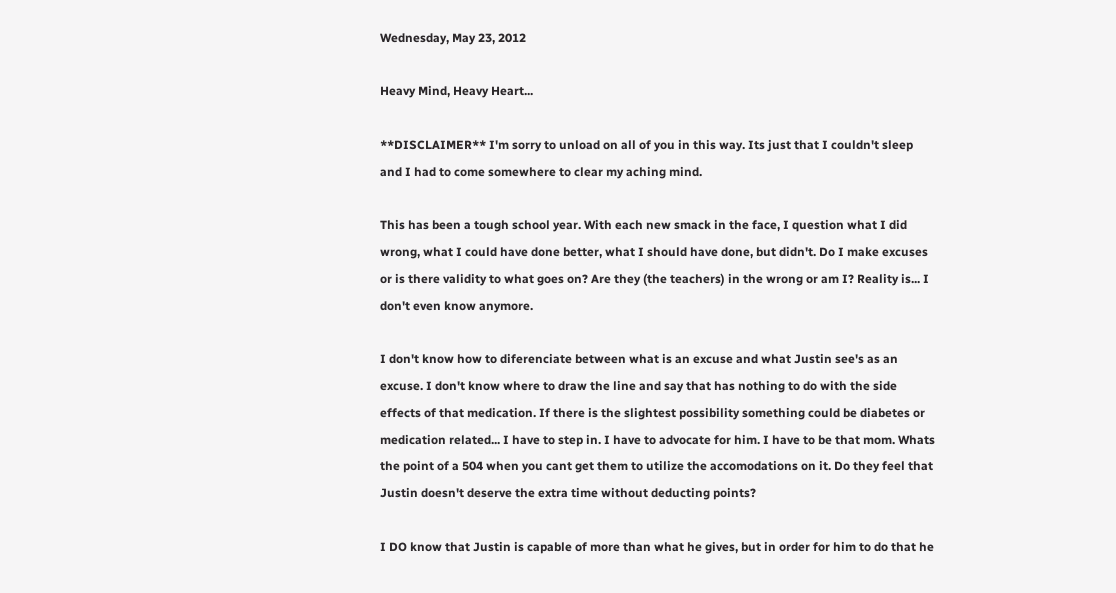Wednesday, May 23, 2012

Heavy Mind, Heavy Heart...

**DISCLAIMER** I'm sorry to unload on all of you in this way. Its just that I couldn't sleep and I had to come somewhere to clear my aching mind.

This has been a tough school year. With each new smack in the face, I question what I did wrong, what I could have done better, what I should have done, but didn't. Do I make excuses or is there validity to what goes on? Are they (the teachers) in the wrong or am I? Reality is... I don't even know anymore.

I don't know how to diferenciate between what is an excuse and what Justin see's as an excuse. I don't know where to draw the line and say that has nothing to do with the side effects of that medication. If there is the slightest possibility something could be diabetes or medication related... I have to step in. I have to advocate for him. I have to be that mom. Whats the point of a 504 when you cant get them to utilize the accomodations on it. Do they feel that Justin doesn't deserve the extra time without deducting points?

I DO know that Justin is capable of more than what he gives, but in order for him to do that he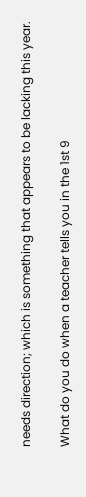needs direction; which is something that appears to be lacking this year.

What do you do when a teacher tells you in the 1st 9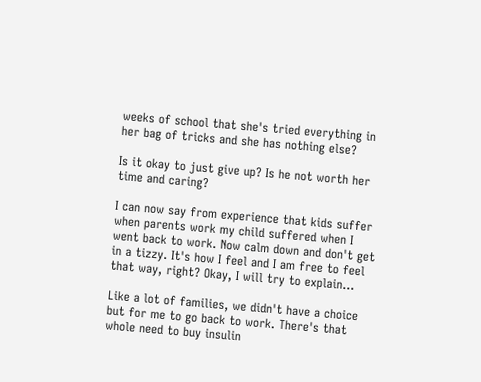weeks of school that she's tried everything in her bag of tricks and she has nothing else?

Is it okay to just give up? Is he not worth her time and caring?

I can now say from experience that kids suffer when parents work my child suffered when I went back to work. Now calm down and don't get in a tizzy. It's how I feel and I am free to feel that way, right? Okay, I will try to explain...

Like a lot of families, we didn't have a choice but for me to go back to work. There's that whole need to buy insulin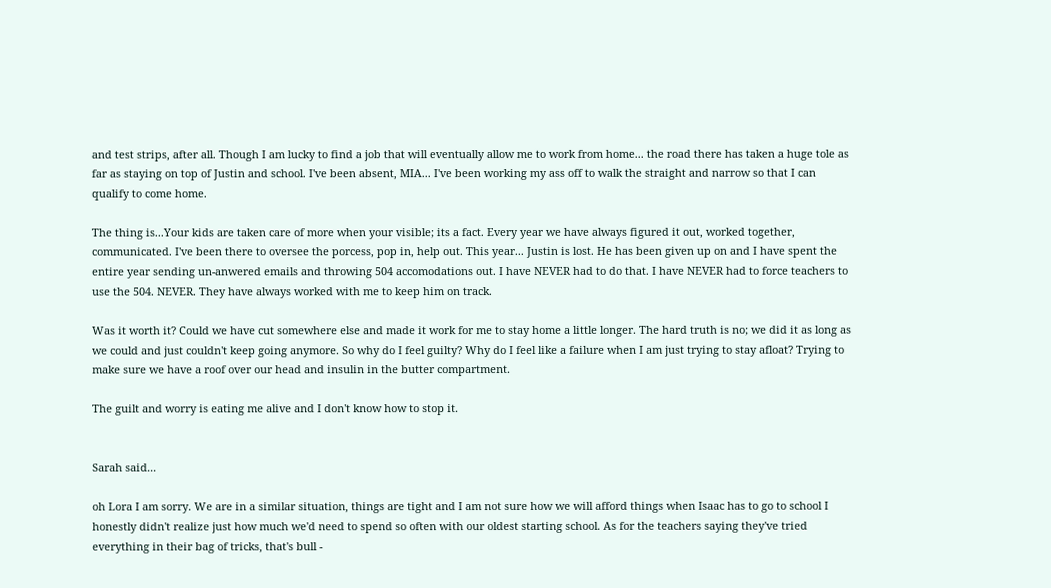and test strips, after all. Though I am lucky to find a job that will eventually allow me to work from home... the road there has taken a huge tole as far as staying on top of Justin and school. I've been absent, MIA... I've been working my ass off to walk the straight and narrow so that I can qualify to come home.

The thing is...Your kids are taken care of more when your visible; its a fact. Every year we have always figured it out, worked together, communicated. I've been there to oversee the porcess, pop in, help out. This year... Justin is lost. He has been given up on and I have spent the entire year sending un-anwered emails and throwing 504 accomodations out. I have NEVER had to do that. I have NEVER had to force teachers to use the 504. NEVER. They have always worked with me to keep him on track.

Was it worth it? Could we have cut somewhere else and made it work for me to stay home a little longer. The hard truth is no; we did it as long as we could and just couldn't keep going anymore. So why do I feel guilty? Why do I feel like a failure when I am just trying to stay afloat? Trying to make sure we have a roof over our head and insulin in the butter compartment.

The guilt and worry is eating me alive and I don't know how to stop it.


Sarah said...

oh Lora I am sorry. We are in a similar situation, things are tight and I am not sure how we will afford things when Isaac has to go to school I honestly didn't realize just how much we'd need to spend so often with our oldest starting school. As for the teachers saying they've tried everything in their bag of tricks, that's bull -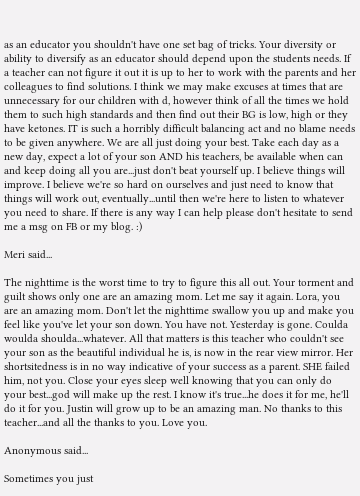as an educator you shouldn't have one set bag of tricks. Your diversity or ability to diversify as an educator should depend upon the students needs. If a teacher can not figure it out it is up to her to work with the parents and her colleagues to find solutions. I think we may make excuses at times that are unnecessary for our children with d, however think of all the times we hold them to such high standards and then find out their BG is low, high or they have ketones. IT is such a horribly difficult balancing act and no blame needs to be given anywhere. We are all just doing your best. Take each day as a new day, expect a lot of your son AND his teachers, be available when can and keep doing all you are...just don't beat yourself up. I believe things will improve. I believe we're so hard on ourselves and just need to know that things will work out, eventually...until then we're here to listen to whatever you need to share. If there is any way I can help please don't hesitate to send me a msg on FB or my blog. :)

Meri said...

The nighttime is the worst time to try to figure this all out. Your torment and guilt shows only one are an amazing mom. Let me say it again. Lora, you are an amazing mom. Don't let the nighttime swallow you up and make you feel like you've let your son down. You have not. Yesterday is gone. Coulda woulda shoulda...whatever. All that matters is this teacher who couldn't see your son as the beautiful individual he is, is now in the rear view mirror. Her shortsitedness is in no way indicative of your success as a parent. SHE failed him, not you. Close your eyes sleep well knowing that you can only do your best...god will make up the rest. I know it's true...he does it for me, he'll do it for you. Justin will grow up to be an amazing man. No thanks to this teacher...and all the thanks to you. Love you.

Anonymous said...

Sometimes you just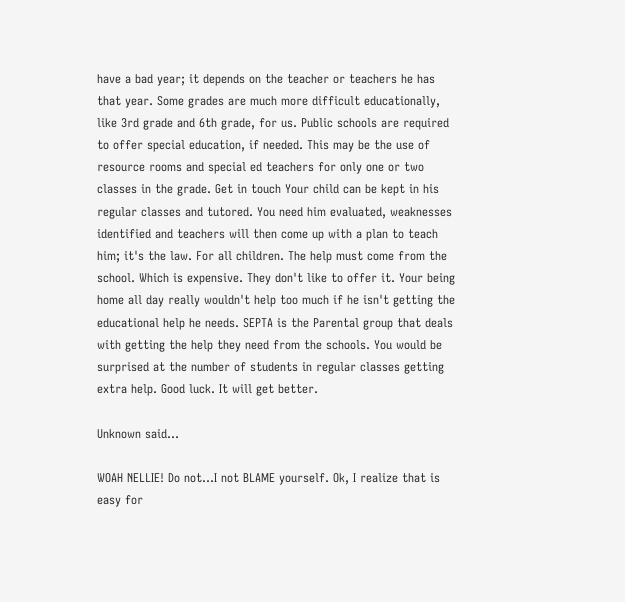have a bad year; it depends on the teacher or teachers he has that year. Some grades are much more difficult educationally, like 3rd grade and 6th grade, for us. Public schools are required to offer special education, if needed. This may be the use of resource rooms and special ed teachers for only one or two classes in the grade. Get in touch Your child can be kept in his regular classes and tutored. You need him evaluated, weaknesses identified and teachers will then come up with a plan to teach him; it's the law. For all children. The help must come from the school. Which is expensive. They don't like to offer it. Your being home all day really wouldn't help too much if he isn't getting the educational help he needs. SEPTA is the Parental group that deals with getting the help they need from the schools. You would be surprised at the number of students in regular classes getting extra help. Good luck. It will get better.

Unknown said...

WOAH NELLIE! Do not...I not BLAME yourself. Ok, I realize that is easy for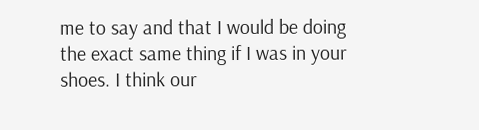me to say and that I would be doing the exact same thing if I was in your shoes. I think our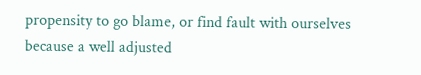propensity to go blame, or find fault with ourselves because a well adjusted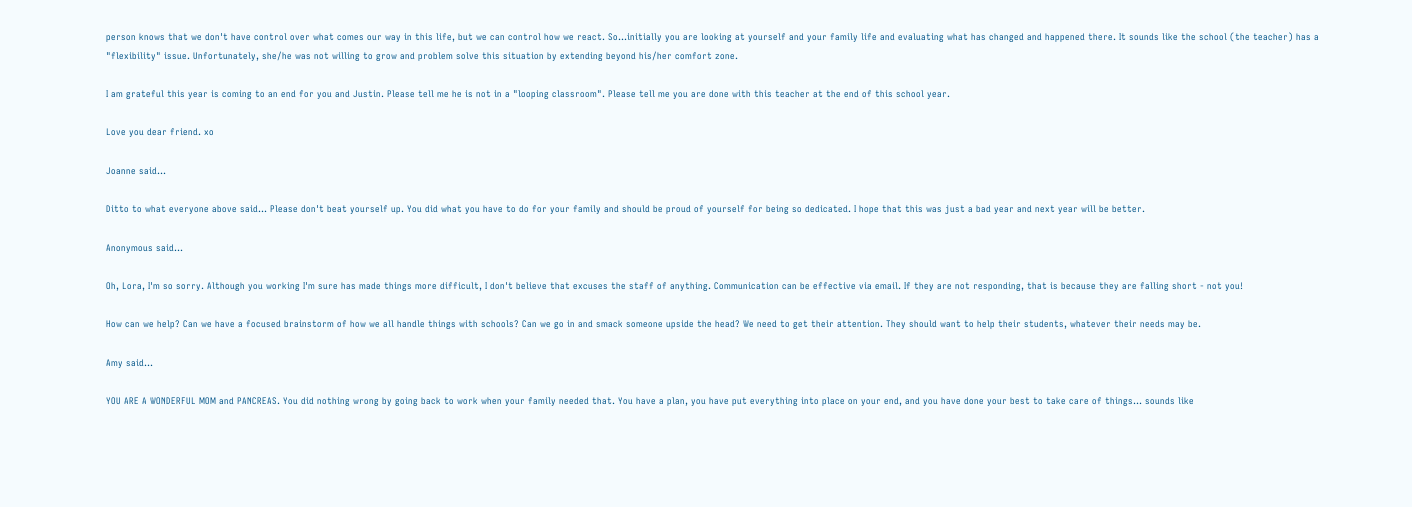person knows that we don't have control over what comes our way in this life, but we can control how we react. So...initially you are looking at yourself and your family life and evaluating what has changed and happened there. It sounds like the school (the teacher) has a "flexibility" issue. Unfortunately, she/he was not willing to grow and problem solve this situation by extending beyond his/her comfort zone.

I am grateful this year is coming to an end for you and Justin. Please tell me he is not in a "looping classroom". Please tell me you are done with this teacher at the end of this school year.

Love you dear friend. xo

Joanne said...

Ditto to what everyone above said... Please don't beat yourself up. You did what you have to do for your family and should be proud of yourself for being so dedicated. I hope that this was just a bad year and next year will be better.

Anonymous said...

Oh, Lora, I'm so sorry. Although you working I'm sure has made things more difficult, I don't believe that excuses the staff of anything. Communication can be effective via email. If they are not responding, that is because they are falling short - not you!

How can we help? Can we have a focused brainstorm of how we all handle things with schools? Can we go in and smack someone upside the head? We need to get their attention. They should want to help their students, whatever their needs may be.

Amy said...

YOU ARE A WONDERFUL MOM and PANCREAS. You did nothing wrong by going back to work when your family needed that. You have a plan, you have put everything into place on your end, and you have done your best to take care of things... sounds like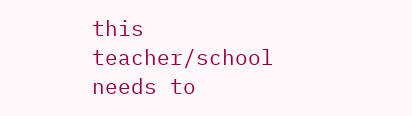this teacher/school needs to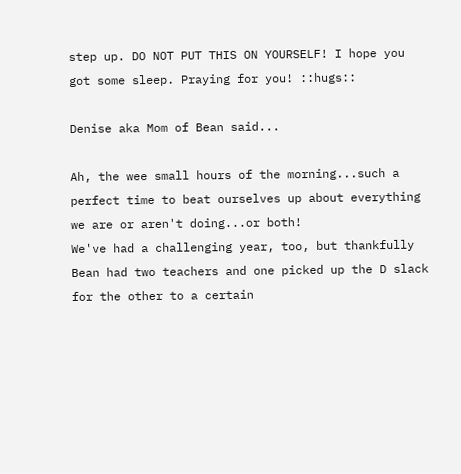step up. DO NOT PUT THIS ON YOURSELF! I hope you got some sleep. Praying for you! ::hugs::

Denise aka Mom of Bean said...

Ah, the wee small hours of the morning...such a perfect time to beat ourselves up about everything we are or aren't doing...or both!
We've had a challenging year, too, but thankfully Bean had two teachers and one picked up the D slack for the other to a certain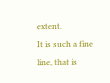extent.
It is such a fine line, that is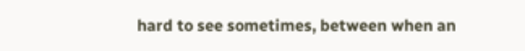hard to see sometimes, between when an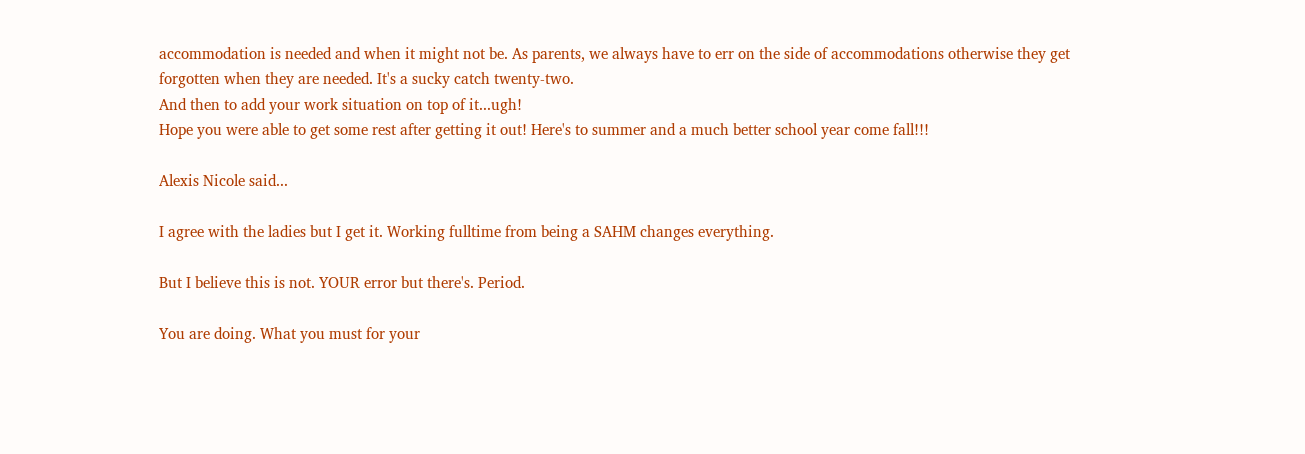accommodation is needed and when it might not be. As parents, we always have to err on the side of accommodations otherwise they get forgotten when they are needed. It's a sucky catch twenty-two.
And then to add your work situation on top of it...ugh!
Hope you were able to get some rest after getting it out! Here's to summer and a much better school year come fall!!!

Alexis Nicole said...

I agree with the ladies but I get it. Working fulltime from being a SAHM changes everything.

But I believe this is not. YOUR error but there's. Period.

You are doing. What you must for your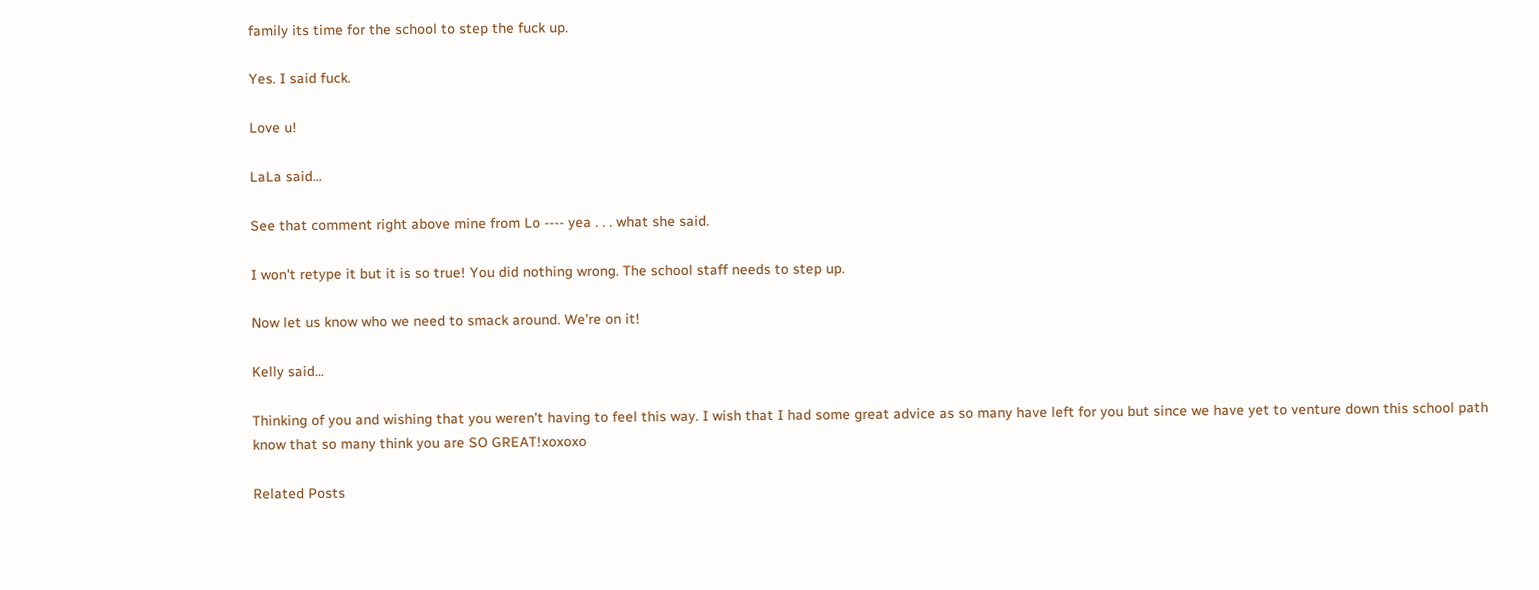family its time for the school to step the fuck up.

Yes. I said fuck.

Love u!

LaLa said...

See that comment right above mine from Lo ---- yea . . . what she said.

I won't retype it but it is so true! You did nothing wrong. The school staff needs to step up.

Now let us know who we need to smack around. We're on it!

Kelly said...

Thinking of you and wishing that you weren't having to feel this way. I wish that I had some great advice as so many have left for you but since we have yet to venture down this school path know that so many think you are SO GREAT!xoxoxo

Related Posts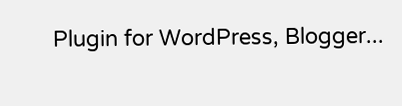Plugin for WordPress, Blogger...